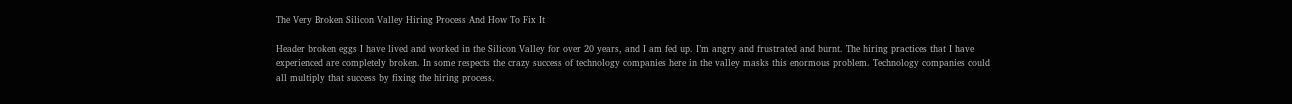The Very Broken Silicon Valley Hiring Process And How To Fix It

Header broken eggs I have lived and worked in the Silicon Valley for over 20 years, and I am fed up. I’m angry and frustrated and burnt. The hiring practices that I have experienced are completely broken. In some respects the crazy success of technology companies here in the valley masks this enormous problem. Technology companies could all multiply that success by fixing the hiring process.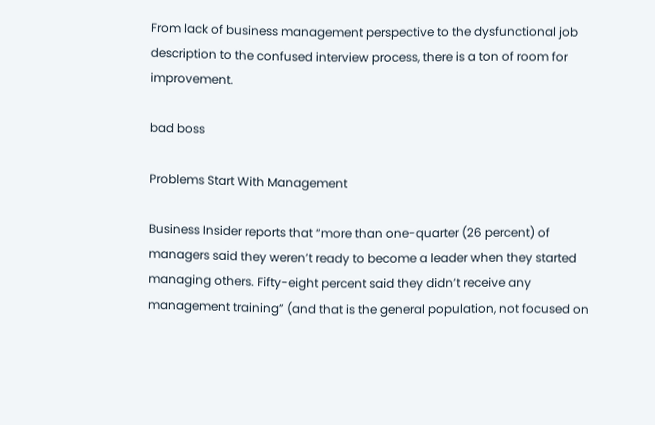From lack of business management perspective to the dysfunctional job description to the confused interview process, there is a ton of room for improvement.

bad boss

Problems Start With Management

Business Insider reports that “more than one-quarter (26 percent) of managers said they weren’t ready to become a leader when they started managing others. Fifty-eight percent said they didn’t receive any management training” (and that is the general population, not focused on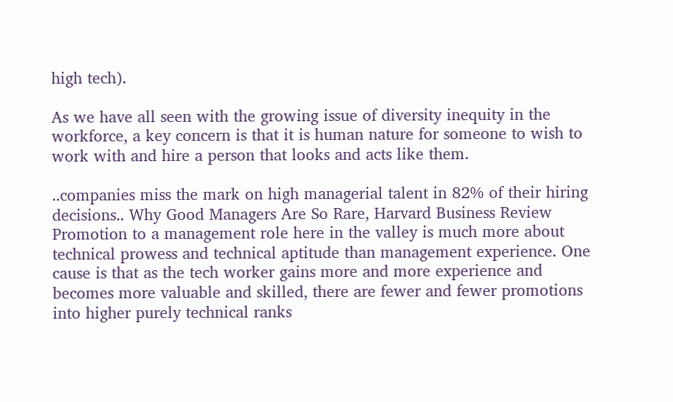high tech).

As we have all seen with the growing issue of diversity inequity in the workforce, a key concern is that it is human nature for someone to wish to work with and hire a person that looks and acts like them.

..companies miss the mark on high managerial talent in 82% of their hiring decisions.. Why Good Managers Are So Rare, Harvard Business Review Promotion to a management role here in the valley is much more about technical prowess and technical aptitude than management experience. One cause is that as the tech worker gains more and more experience and becomes more valuable and skilled, there are fewer and fewer promotions into higher purely technical ranks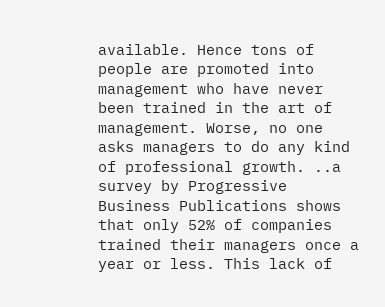available. Hence tons of people are promoted into management who have never been trained in the art of management. Worse, no one asks managers to do any kind of professional growth. ..a survey by Progressive Business Publications shows that only 52% of companies trained their managers once a year or less. This lack of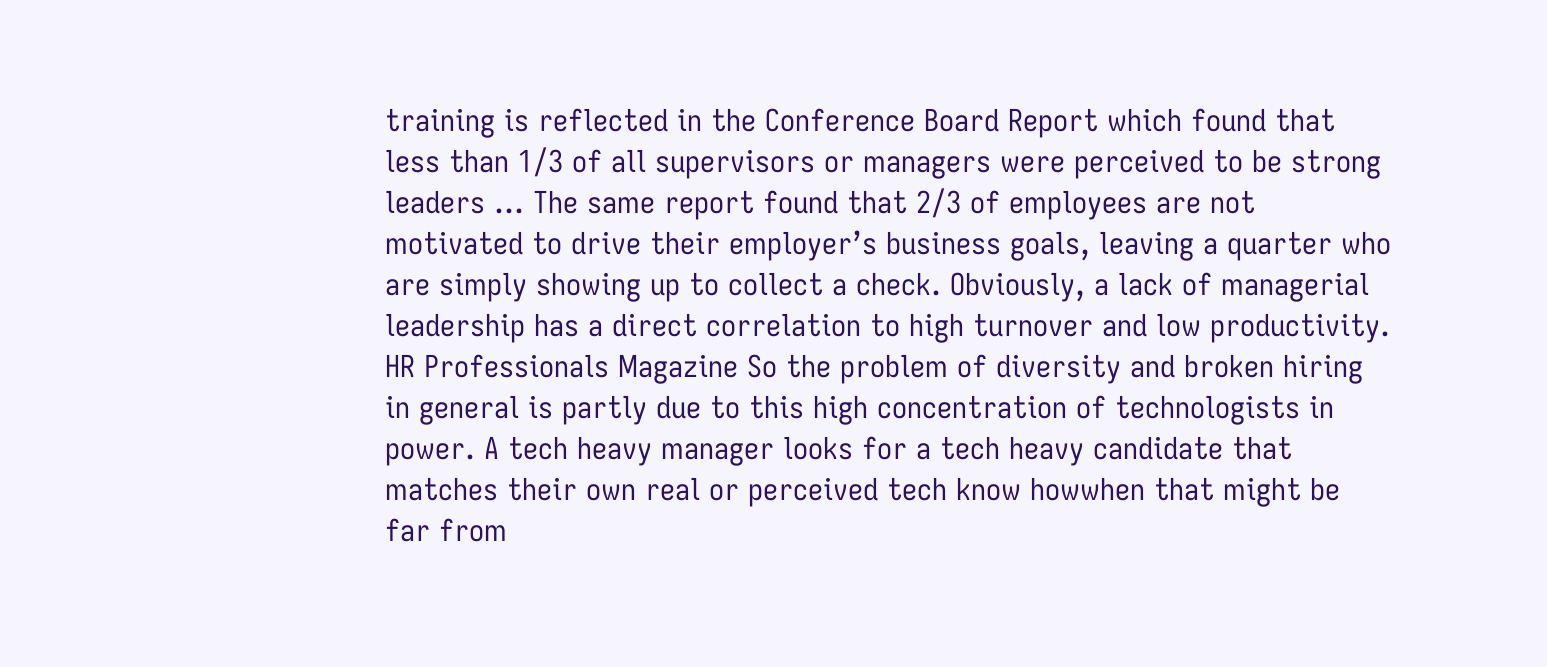training is reflected in the Conference Board Report which found that less than 1/3 of all supervisors or managers were perceived to be strong leaders … The same report found that 2/3 of employees are not motivated to drive their employer’s business goals, leaving a quarter who are simply showing up to collect a check. Obviously, a lack of managerial leadership has a direct correlation to high turnover and low productivity. HR Professionals Magazine So the problem of diversity and broken hiring in general is partly due to this high concentration of technologists in power. A tech heavy manager looks for a tech heavy candidate that matches their own real or perceived tech know howwhen that might be far from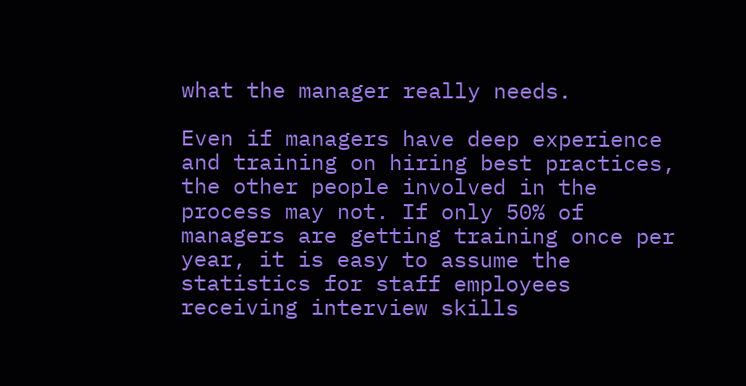what the manager really needs.

Even if managers have deep experience and training on hiring best practices, the other people involved in the process may not. If only 50% of managers are getting training once per year, it is easy to assume the statistics for staff employees receiving interview skills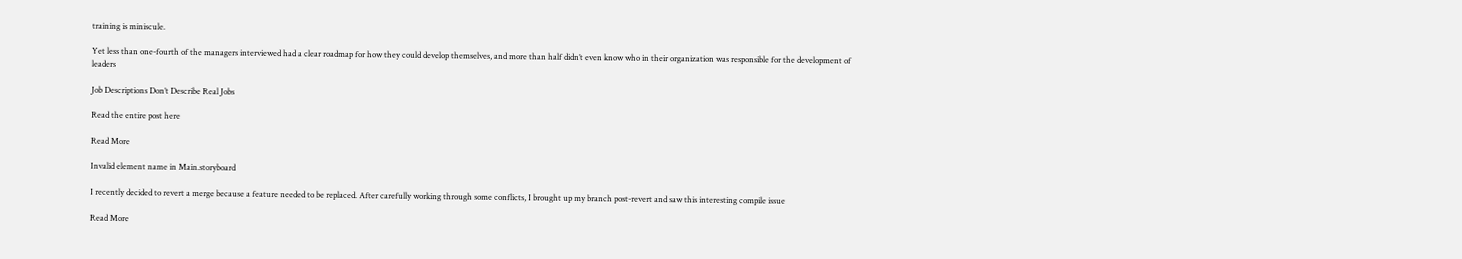training is miniscule.

Yet less than one-fourth of the managers interviewed had a clear roadmap for how they could develop themselves, and more than half didn’t even know who in their organization was responsible for the development of leaders

Job Descriptions Don’t Describe Real Jobs

Read the entire post here

Read More

Invalid element name in Main.storyboard

I recently decided to revert a merge because a feature needed to be replaced. After carefully working through some conflicts, I brought up my branch post-revert and saw this interesting compile issue

Read More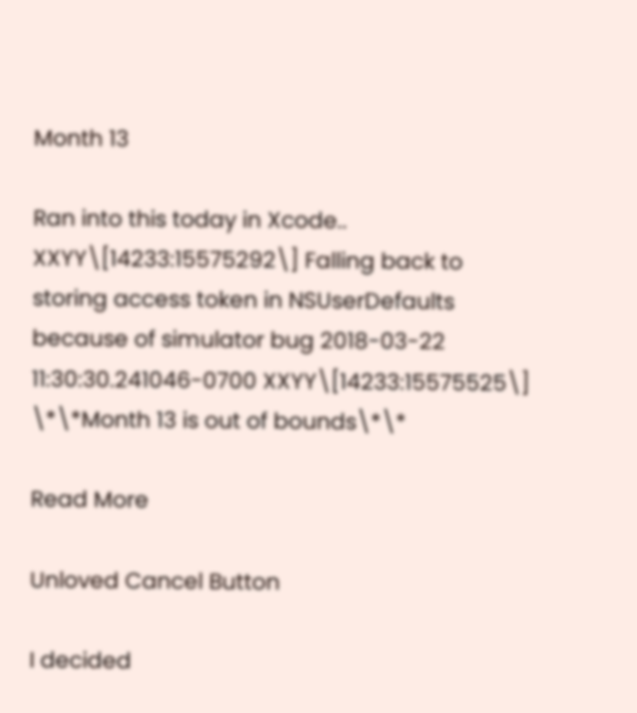Month 13

Ran into this today in Xcode.. XXYY\[14233:15575292\] Falling back to storing access token in NSUserDefaults because of simulator bug 2018-03-22 11:30:30.241046-0700 XXYY\[14233:15575525\] \*\*Month 13 is out of bounds\*\*

Read More

Unloved Cancel Button

I decided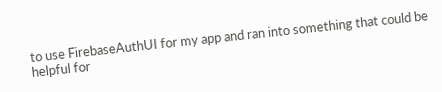to use FirebaseAuthUI for my app and ran into something that could be helpful for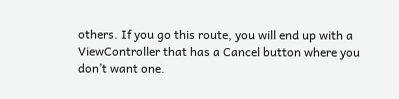others. If you go this route, you will end up with a ViewController that has a Cancel button where you don’t want one.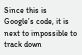Since this is Google’s code, it is next to impossible to track down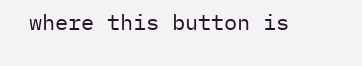where this button is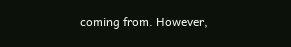coming from. However,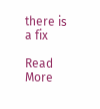there is a fix

Read More